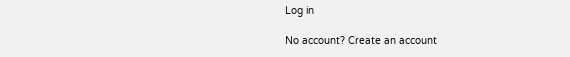Log in

No account? Create an account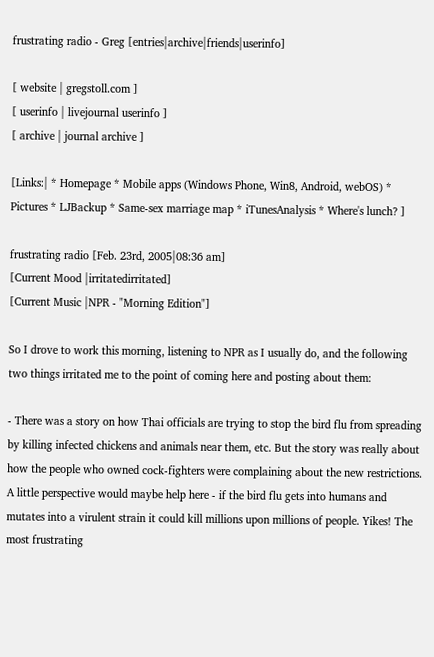frustrating radio - Greg [entries|archive|friends|userinfo]

[ website | gregstoll.com ]
[ userinfo | livejournal userinfo ]
[ archive | journal archive ]

[Links:| * Homepage * Mobile apps (Windows Phone, Win8, Android, webOS) * Pictures * LJBackup * Same-sex marriage map * iTunesAnalysis * Where's lunch? ]

frustrating radio [Feb. 23rd, 2005|08:36 am]
[Current Mood |irritatedirritated]
[Current Music |NPR - "Morning Edition"]

So I drove to work this morning, listening to NPR as I usually do, and the following two things irritated me to the point of coming here and posting about them:

- There was a story on how Thai officials are trying to stop the bird flu from spreading by killing infected chickens and animals near them, etc. But the story was really about how the people who owned cock-fighters were complaining about the new restrictions. A little perspective would maybe help here - if the bird flu gets into humans and mutates into a virulent strain it could kill millions upon millions of people. Yikes! The most frustrating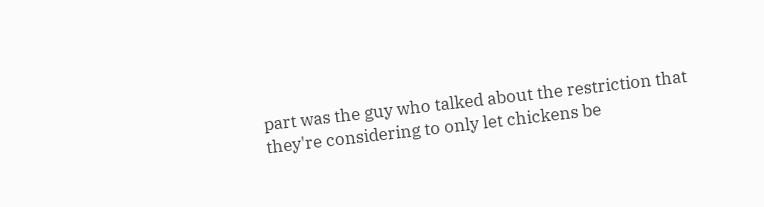part was the guy who talked about the restriction that they're considering to only let chickens be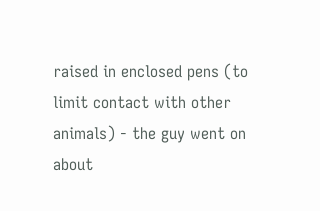raised in enclosed pens (to limit contact with other animals) - the guy went on about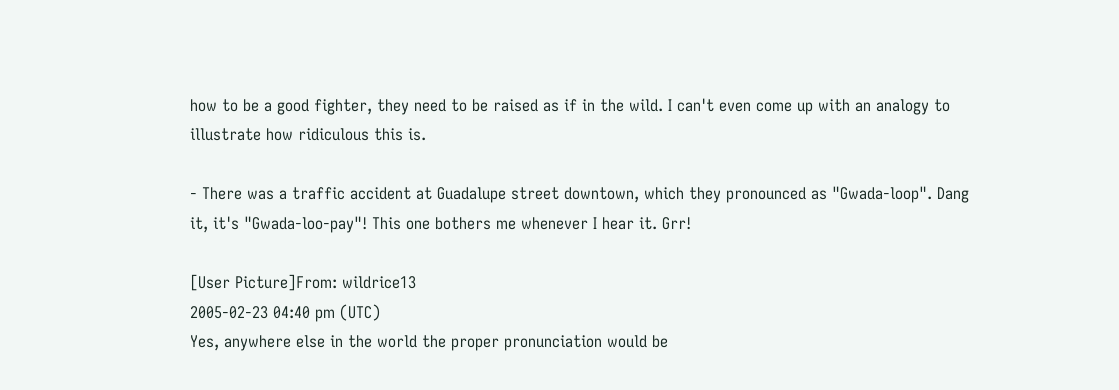how to be a good fighter, they need to be raised as if in the wild. I can't even come up with an analogy to illustrate how ridiculous this is.

- There was a traffic accident at Guadalupe street downtown, which they pronounced as "Gwada-loop". Dang it, it's "Gwada-loo-pay"! This one bothers me whenever I hear it. Grr!

[User Picture]From: wildrice13
2005-02-23 04:40 pm (UTC)
Yes, anywhere else in the world the proper pronunciation would be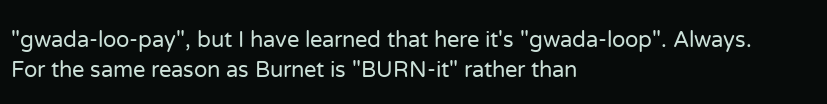"gwada-loo-pay", but I have learned that here it's "gwada-loop". Always. For the same reason as Burnet is "BURN-it" rather than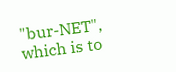"bur-NET", which is to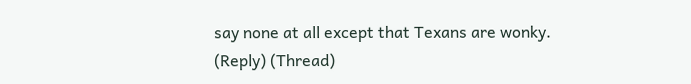say none at all except that Texans are wonky.
(Reply) (Thread)